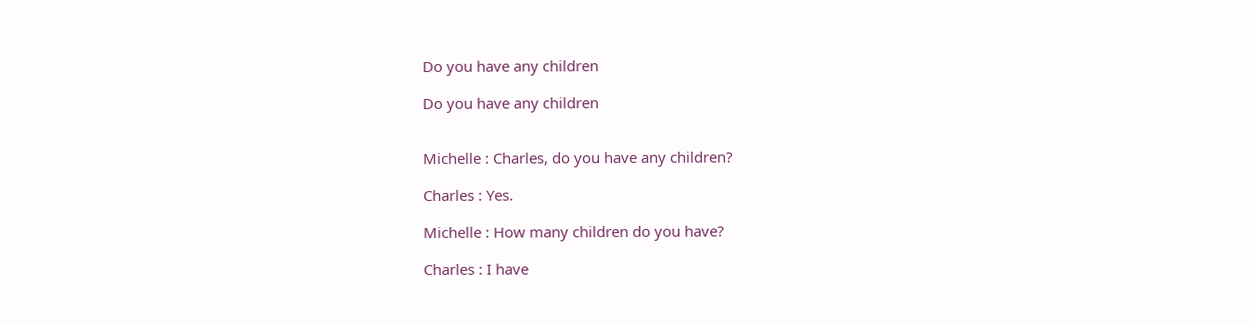Do you have any children

Do you have any children


Michelle : Charles, do you have any children?

Charles : Yes.

Michelle : How many children do you have?

Charles : I have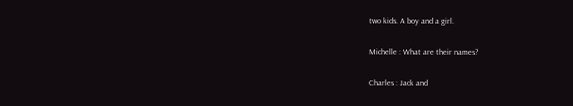two kids. A boy and a girl.

Michelle : What are their names?

Charles : Jack and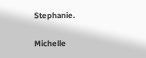Stephanie.

Michelle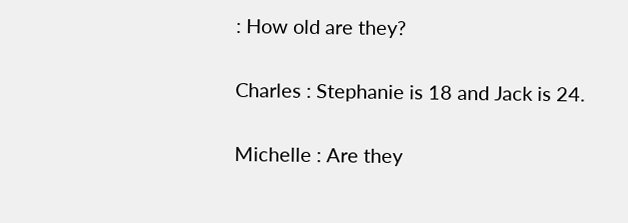: How old are they?

Charles : Stephanie is 18 and Jack is 24.

Michelle : Are they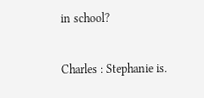in school?

Charles : Stephanie is.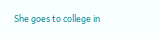She goes to college in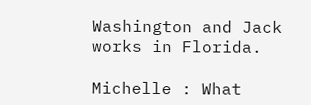Washington and Jack works in Florida.

Michelle : What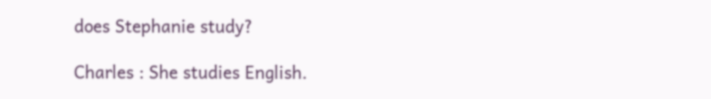does Stephanie study?

Charles : She studies English.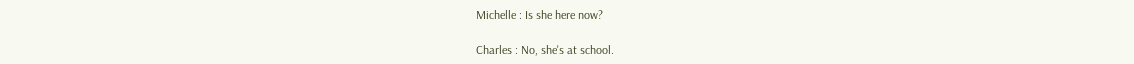Michelle : Is she here now?

Charles : No, she's at school.